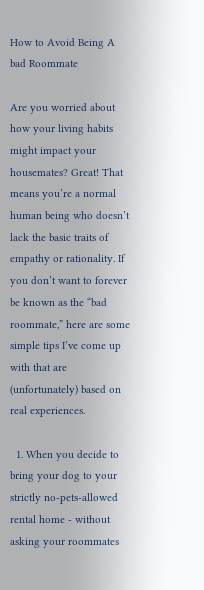How to Avoid Being A bad Roommate

Are you worried about how your living habits might impact your housemates? Great! That means you’re a normal human being who doesn’t lack the basic traits of empathy or rationality. If you don’t want to forever be known as the “bad roommate,” here are some simple tips I’ve come up with that are (unfortunately) based on real experiences.

  1. When you decide to bring your dog to your strictly no-pets-allowed rental home - without asking your roommates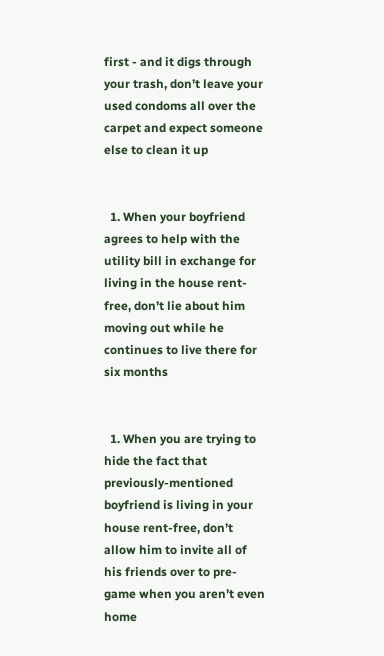first - and it digs through your trash, don’t leave your used condoms all over the carpet and expect someone else to clean it up


  1. When your boyfriend agrees to help with the utility bill in exchange for living in the house rent-free, don’t lie about him moving out while he continues to live there for six months


  1. When you are trying to hide the fact that previously-mentioned boyfriend is living in your house rent-free, don’t allow him to invite all of his friends over to pre-game when you aren’t even home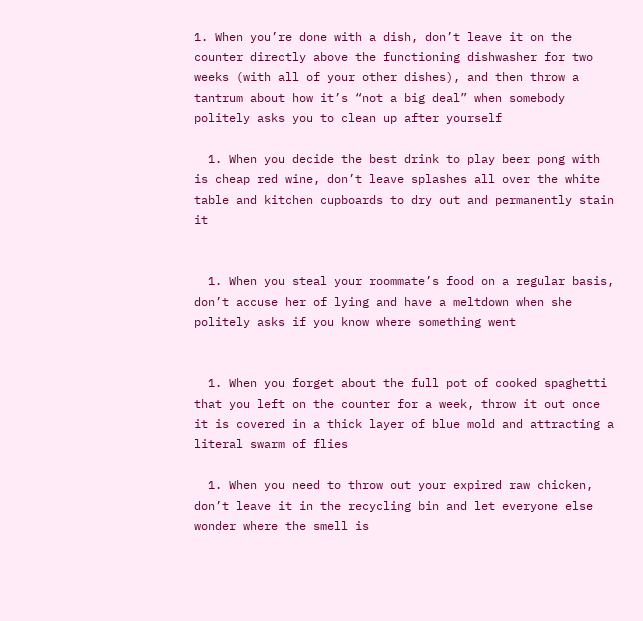1. When you’re done with a dish, don’t leave it on the counter directly above the functioning dishwasher for two weeks (with all of your other dishes), and then throw a tantrum about how it’s “not a big deal” when somebody politely asks you to clean up after yourself

  1. When you decide the best drink to play beer pong with is cheap red wine, don’t leave splashes all over the white table and kitchen cupboards to dry out and permanently stain it


  1. When you steal your roommate’s food on a regular basis, don’t accuse her of lying and have a meltdown when she politely asks if you know where something went


  1. When you forget about the full pot of cooked spaghetti that you left on the counter for a week, throw it out once it is covered in a thick layer of blue mold and attracting a literal swarm of flies

  1. When you need to throw out your expired raw chicken, don’t leave it in the recycling bin and let everyone else wonder where the smell is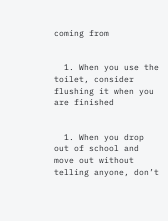coming from


  1. When you use the toilet, consider flushing it when you are finished


  1. When you drop out of school and move out without telling anyone, don’t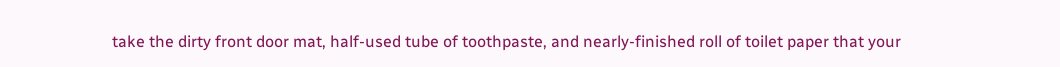take the dirty front door mat, half-used tube of toothpaste, and nearly-finished roll of toilet paper that your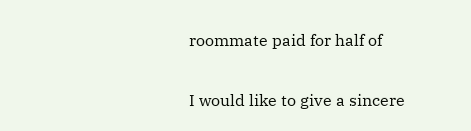roommate paid for half of

I would like to give a sincere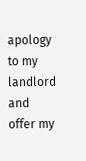apology to my landlord and offer my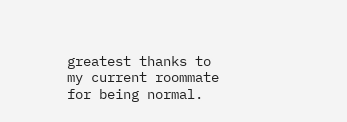greatest thanks to my current roommate for being normal.